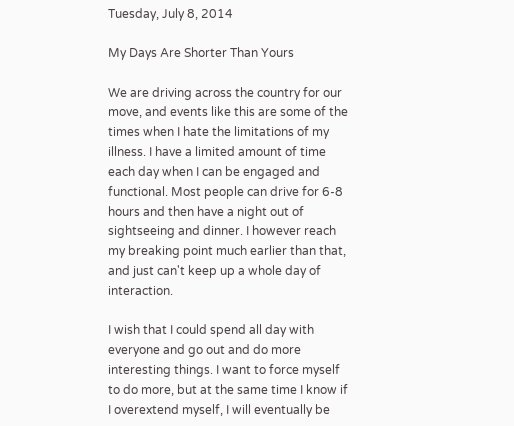Tuesday, July 8, 2014

My Days Are Shorter Than Yours

We are driving across the country for our move, and events like this are some of the times when I hate the limitations of my illness. I have a limited amount of time each day when I can be engaged and functional. Most people can drive for 6-8 hours and then have a night out of sightseeing and dinner. I however reach my breaking point much earlier than that, and just can't keep up a whole day of interaction.

I wish that I could spend all day with everyone and go out and do more interesting things. I want to force myself to do more, but at the same time I know if I overextend myself, I will eventually be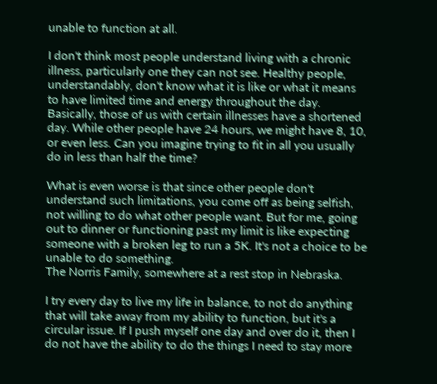unable to function at all.

I don't think most people understand living with a chronic illness, particularly one they can not see. Healthy people, understandably, don't know what it is like or what it means to have limited time and energy throughout the day. Basically, those of us with certain illnesses have a shortened day. While other people have 24 hours, we might have 8, 10, or even less. Can you imagine trying to fit in all you usually do in less than half the time?

What is even worse is that since other people don't understand such limitations, you come off as being selfish, not willing to do what other people want. But for me, going out to dinner or functioning past my limit is like expecting someone with a broken leg to run a 5K. It's not a choice to be unable to do something.
The Norris Family, somewhere at a rest stop in Nebraska.

I try every day to live my life in balance, to not do anything that will take away from my ability to function, but it's a circular issue. If I push myself one day and over do it, then I do not have the ability to do the things I need to stay more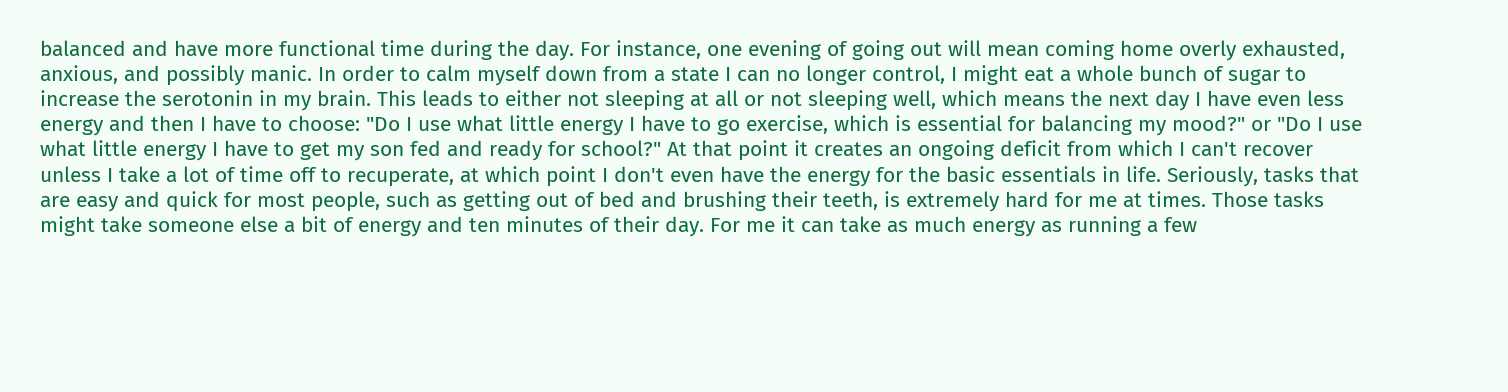balanced and have more functional time during the day. For instance, one evening of going out will mean coming home overly exhausted, anxious, and possibly manic. In order to calm myself down from a state I can no longer control, I might eat a whole bunch of sugar to increase the serotonin in my brain. This leads to either not sleeping at all or not sleeping well, which means the next day I have even less energy and then I have to choose: "Do I use what little energy I have to go exercise, which is essential for balancing my mood?" or "Do I use what little energy I have to get my son fed and ready for school?" At that point it creates an ongoing deficit from which I can't recover unless I take a lot of time off to recuperate, at which point I don't even have the energy for the basic essentials in life. Seriously, tasks that are easy and quick for most people, such as getting out of bed and brushing their teeth, is extremely hard for me at times. Those tasks might take someone else a bit of energy and ten minutes of their day. For me it can take as much energy as running a few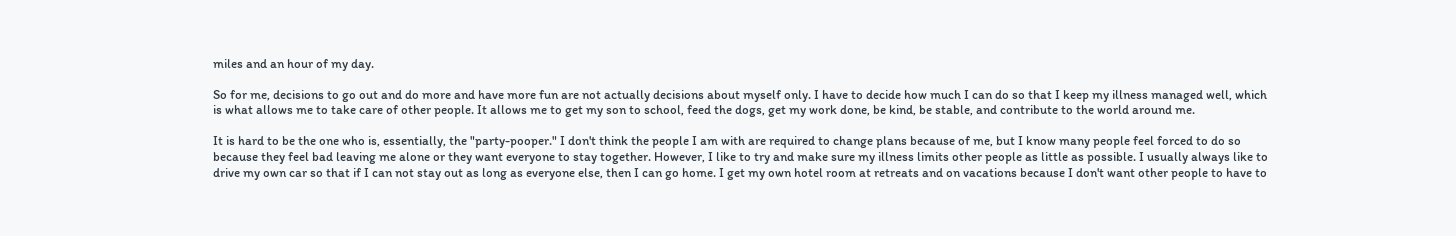miles and an hour of my day.

So for me, decisions to go out and do more and have more fun are not actually decisions about myself only. I have to decide how much I can do so that I keep my illness managed well, which is what allows me to take care of other people. It allows me to get my son to school, feed the dogs, get my work done, be kind, be stable, and contribute to the world around me.

It is hard to be the one who is, essentially, the "party-pooper." I don't think the people I am with are required to change plans because of me, but I know many people feel forced to do so because they feel bad leaving me alone or they want everyone to stay together. However, I like to try and make sure my illness limits other people as little as possible. I usually always like to drive my own car so that if I can not stay out as long as everyone else, then I can go home. I get my own hotel room at retreats and on vacations because I don't want other people to have to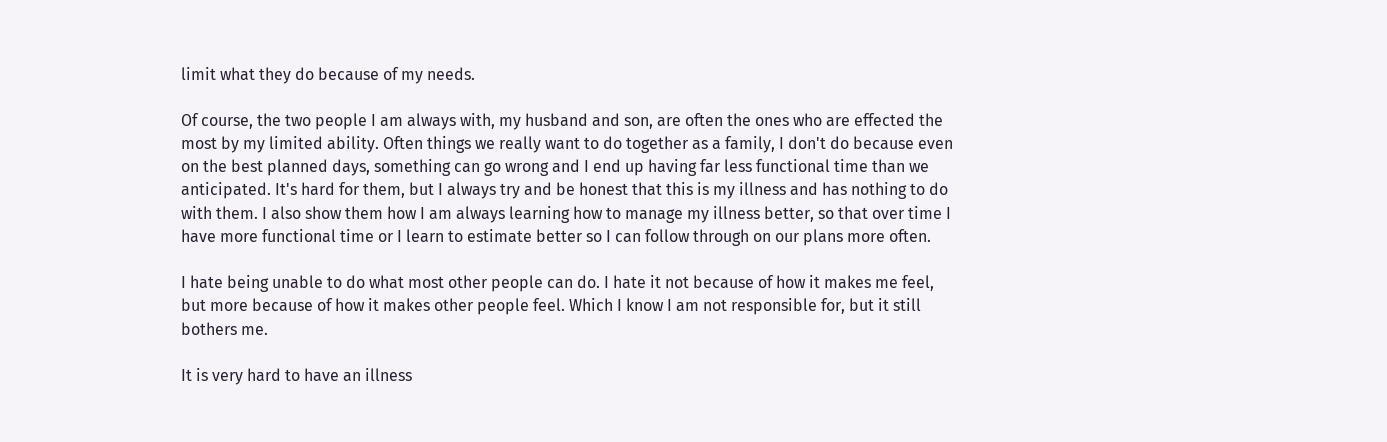limit what they do because of my needs.

Of course, the two people I am always with, my husband and son, are often the ones who are effected the most by my limited ability. Often things we really want to do together as a family, I don't do because even on the best planned days, something can go wrong and I end up having far less functional time than we anticipated. It's hard for them, but I always try and be honest that this is my illness and has nothing to do with them. I also show them how I am always learning how to manage my illness better, so that over time I have more functional time or I learn to estimate better so I can follow through on our plans more often.

I hate being unable to do what most other people can do. I hate it not because of how it makes me feel, but more because of how it makes other people feel. Which I know I am not responsible for, but it still bothers me.

It is very hard to have an illness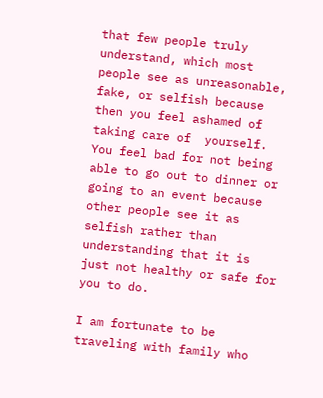that few people truly understand, which most people see as unreasonable, fake, or selfish because then you feel ashamed of taking care of  yourself. You feel bad for not being able to go out to dinner or going to an event because other people see it as selfish rather than understanding that it is just not healthy or safe for you to do.

I am fortunate to be traveling with family who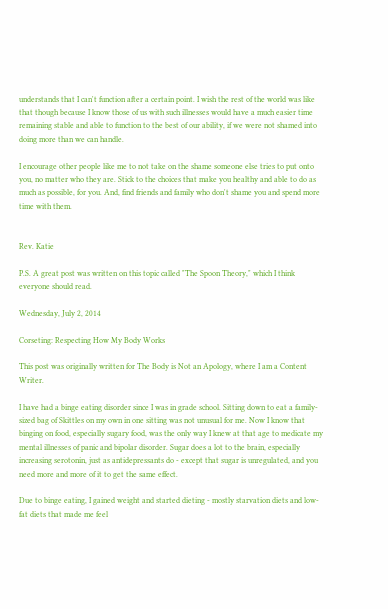understands that I can't function after a certain point. I wish the rest of the world was like that though because I know those of us with such illnesses would have a much easier time remaining stable and able to function to the best of our ability, if we were not shamed into doing more than we can handle.

I encourage other people like me to not take on the shame someone else tries to put onto you, no matter who they are. Stick to the choices that make you healthy and able to do as much as possible, for you. And, find friends and family who don't shame you and spend more time with them.


Rev. Katie

P.S. A great post was written on this topic called "The Spoon Theory," which I think everyone should read.

Wednesday, July 2, 2014

Corseting: Respecting How My Body Works

This post was originally written for The Body is Not an Apology, where I am a Content Writer.

I have had a binge eating disorder since I was in grade school. Sitting down to eat a family-sized bag of Skittles on my own in one sitting was not unusual for me. Now I know that binging on food, especially sugary food, was the only way I knew at that age to medicate my mental illnesses of panic and bipolar disorder. Sugar does a lot to the brain, especially increasing serotonin, just as antidepressants do - except that sugar is unregulated, and you need more and more of it to get the same effect.

Due to binge eating, I gained weight and started dieting - mostly starvation diets and low-fat diets that made me feel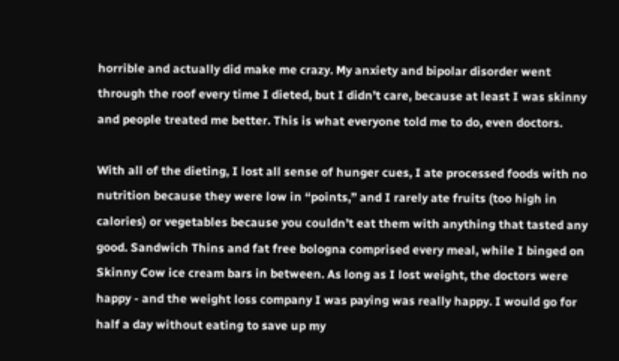horrible and actually did make me crazy. My anxiety and bipolar disorder went through the roof every time I dieted, but I didn’t care, because at least I was skinny and people treated me better. This is what everyone told me to do, even doctors.

With all of the dieting, I lost all sense of hunger cues, I ate processed foods with no nutrition because they were low in “points,” and I rarely ate fruits (too high in calories) or vegetables because you couldn’t eat them with anything that tasted any good. Sandwich Thins and fat free bologna comprised every meal, while I binged on Skinny Cow ice cream bars in between. As long as I lost weight, the doctors were happy - and the weight loss company I was paying was really happy. I would go for half a day without eating to save up my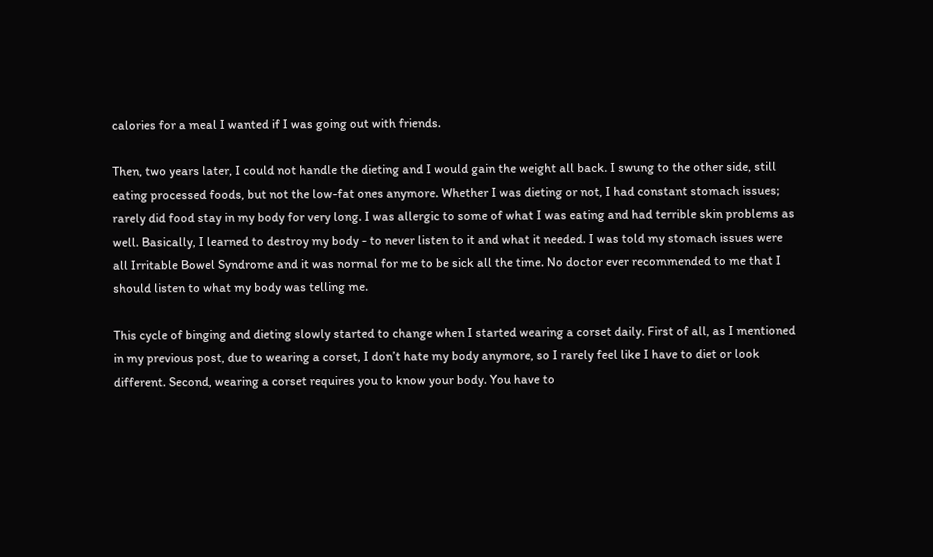calories for a meal I wanted if I was going out with friends.

Then, two years later, I could not handle the dieting and I would gain the weight all back. I swung to the other side, still eating processed foods, but not the low-fat ones anymore. Whether I was dieting or not, I had constant stomach issues; rarely did food stay in my body for very long. I was allergic to some of what I was eating and had terrible skin problems as well. Basically, I learned to destroy my body - to never listen to it and what it needed. I was told my stomach issues were all Irritable Bowel Syndrome and it was normal for me to be sick all the time. No doctor ever recommended to me that I should listen to what my body was telling me.

This cycle of binging and dieting slowly started to change when I started wearing a corset daily. First of all, as I mentioned in my previous post, due to wearing a corset, I don’t hate my body anymore, so I rarely feel like I have to diet or look different. Second, wearing a corset requires you to know your body. You have to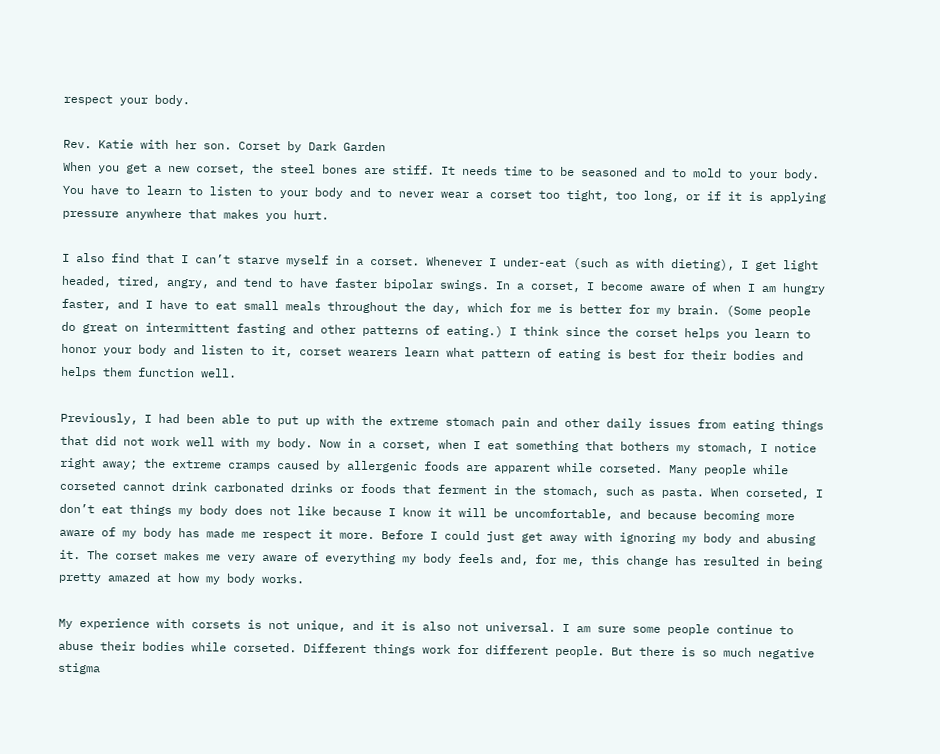respect your body.

Rev. Katie with her son. Corset by Dark Garden
When you get a new corset, the steel bones are stiff. It needs time to be seasoned and to mold to your body. You have to learn to listen to your body and to never wear a corset too tight, too long, or if it is applying pressure anywhere that makes you hurt.

I also find that I can’t starve myself in a corset. Whenever I under-eat (such as with dieting), I get light headed, tired, angry, and tend to have faster bipolar swings. In a corset, I become aware of when I am hungry faster, and I have to eat small meals throughout the day, which for me is better for my brain. (Some people do great on intermittent fasting and other patterns of eating.) I think since the corset helps you learn to honor your body and listen to it, corset wearers learn what pattern of eating is best for their bodies and helps them function well.

Previously, I had been able to put up with the extreme stomach pain and other daily issues from eating things that did not work well with my body. Now in a corset, when I eat something that bothers my stomach, I notice right away; the extreme cramps caused by allergenic foods are apparent while corseted. Many people while corseted cannot drink carbonated drinks or foods that ferment in the stomach, such as pasta. When corseted, I don’t eat things my body does not like because I know it will be uncomfortable, and because becoming more aware of my body has made me respect it more. Before I could just get away with ignoring my body and abusing it. The corset makes me very aware of everything my body feels and, for me, this change has resulted in being pretty amazed at how my body works.

My experience with corsets is not unique, and it is also not universal. I am sure some people continue to abuse their bodies while corseted. Different things work for different people. But there is so much negative stigma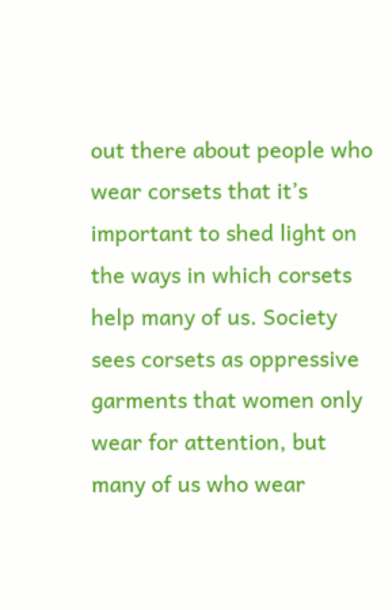out there about people who wear corsets that it’s important to shed light on the ways in which corsets help many of us. Society sees corsets as oppressive garments that women only wear for attention, but many of us who wear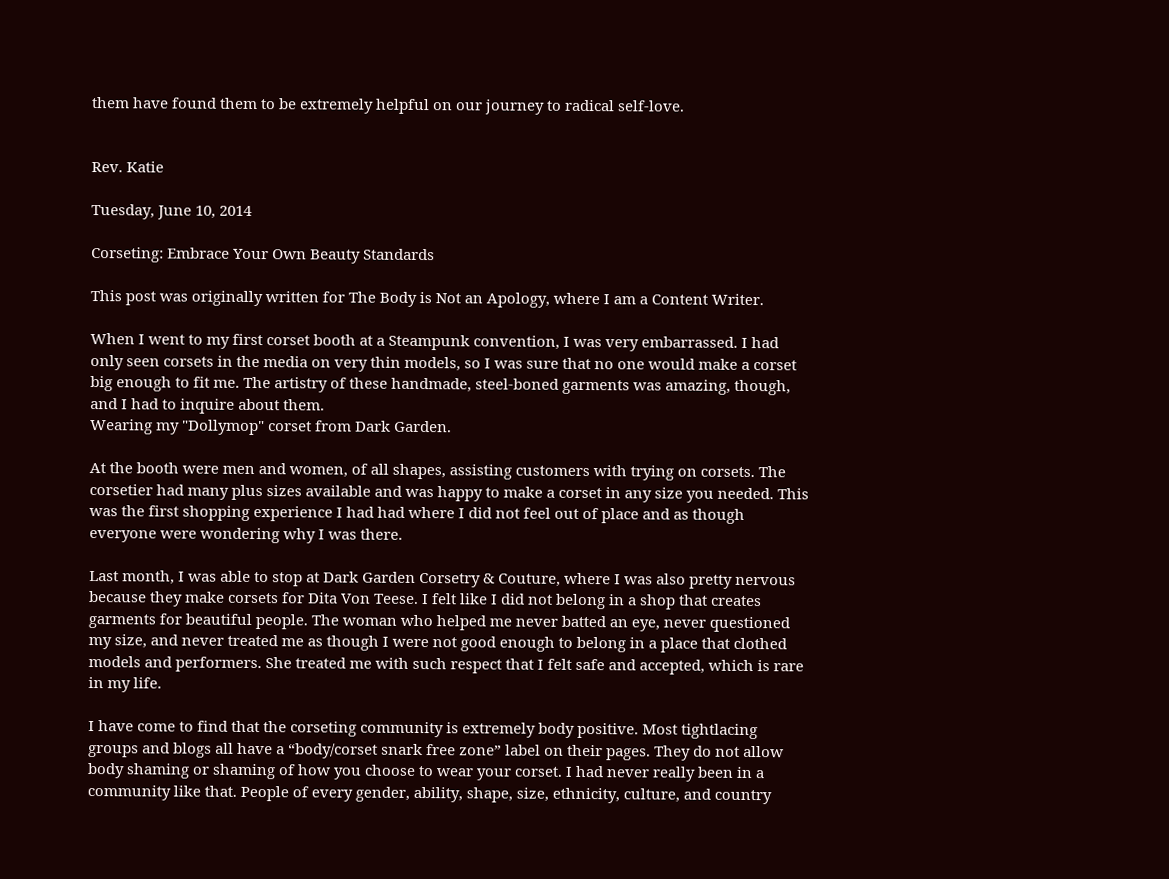them have found them to be extremely helpful on our journey to radical self-love.


Rev. Katie

Tuesday, June 10, 2014

Corseting: Embrace Your Own Beauty Standards

This post was originally written for The Body is Not an Apology, where I am a Content Writer.

When I went to my first corset booth at a Steampunk convention, I was very embarrassed. I had only seen corsets in the media on very thin models, so I was sure that no one would make a corset big enough to fit me. The artistry of these handmade, steel-boned garments was amazing, though, and I had to inquire about them.
Wearing my "Dollymop" corset from Dark Garden.

At the booth were men and women, of all shapes, assisting customers with trying on corsets. The corsetier had many plus sizes available and was happy to make a corset in any size you needed. This was the first shopping experience I had had where I did not feel out of place and as though everyone were wondering why I was there.

Last month, I was able to stop at Dark Garden Corsetry & Couture, where I was also pretty nervous because they make corsets for Dita Von Teese. I felt like I did not belong in a shop that creates garments for beautiful people. The woman who helped me never batted an eye, never questioned my size, and never treated me as though I were not good enough to belong in a place that clothed models and performers. She treated me with such respect that I felt safe and accepted, which is rare in my life.

I have come to find that the corseting community is extremely body positive. Most tightlacing groups and blogs all have a “body/corset snark free zone” label on their pages. They do not allow body shaming or shaming of how you choose to wear your corset. I had never really been in a community like that. People of every gender, ability, shape, size, ethnicity, culture, and country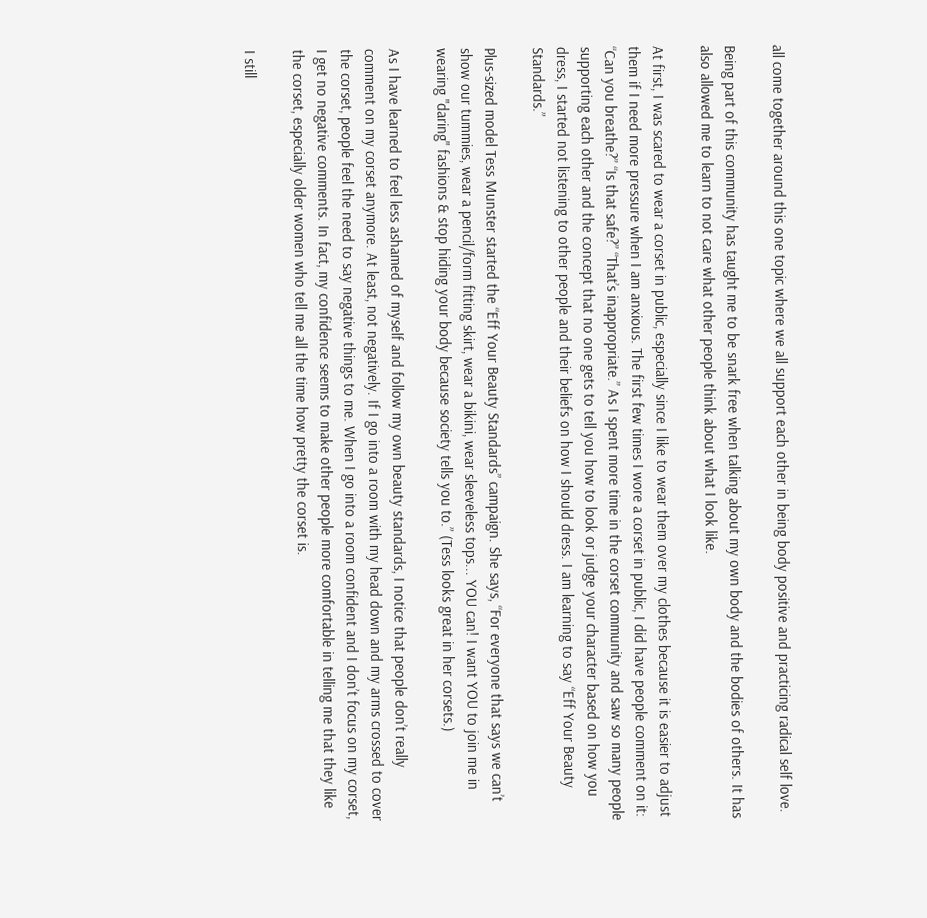all come together around this one topic where we all support each other in being body positive and practicing radical self love.

Being part of this community has taught me to be snark free when talking about my own body and the bodies of others. It has also allowed me to learn to not care what other people think about what I look like.

At first, I was scared to wear a corset in public, especially since I like to wear them over my clothes because it is easier to adjust them if I need more pressure when I am anxious. The first few times I wore a corset in public, I did have people comment on it: “Can you breathe?” “Is that safe?” “That’s inappropriate.” As I spent more time in the corset community and saw so many people supporting each other and the concept that no one gets to tell you how to look or judge your character based on how you dress, I started not listening to other people and their beliefs on how I should dress. I am learning to say “Eff Your Beauty Standards.”

Plus-sized model Tess Munster started the “Eff Your Beauty Standards” campaign. She says, “For everyone that says we can’t show our tummies, wear a pencil/form fitting skirt, wear a bikini, wear sleeveless tops... YOU can! I want YOU to join me in wearing "daring" fashions & stop hiding your body because society tells you to.” (Tess looks great in her corsets.)

As I have learned to feel less ashamed of myself and follow my own beauty standards, I notice that people don’t really comment on my corset anymore. At least, not negatively. If I go into a room with my head down and my arms crossed to cover the corset, people feel the need to say negative things to me. When I go into a room confident and I don’t focus on my corset, I get no negative comments. In fact, my confidence seems to make other people more comfortable in telling me that they like the corset, especially older women who tell me all the time how pretty the corset is.

I still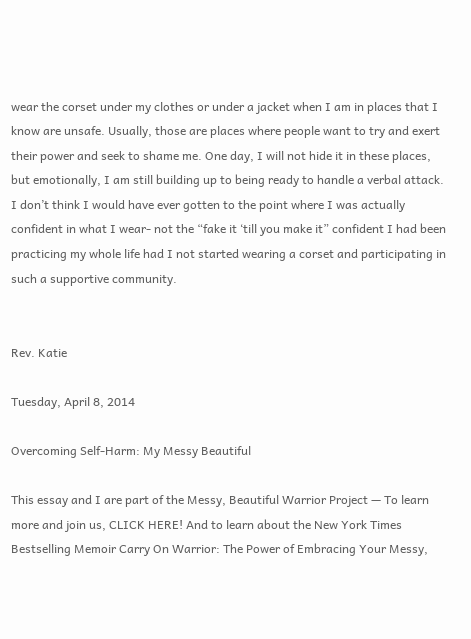wear the corset under my clothes or under a jacket when I am in places that I know are unsafe. Usually, those are places where people want to try and exert their power and seek to shame me. One day, I will not hide it in these places, but emotionally, I am still building up to being ready to handle a verbal attack. I don’t think I would have ever gotten to the point where I was actually confident in what I wear- not the “fake it ‘till you make it” confident I had been practicing my whole life had I not started wearing a corset and participating in such a supportive community.


Rev. Katie

Tuesday, April 8, 2014

Overcoming Self-Harm: My Messy Beautiful

This essay and I are part of the Messy, Beautiful Warrior Project — To learn more and join us, CLICK HERE! And to learn about the New York Times Bestselling Memoir Carry On Warrior: The Power of Embracing Your Messy,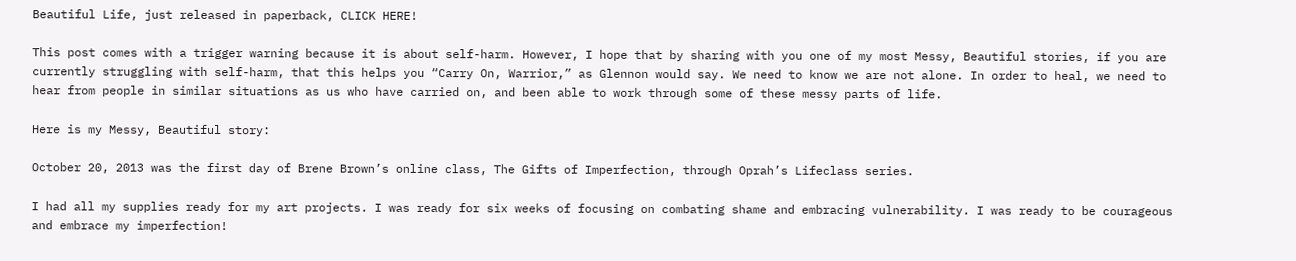Beautiful Life, just released in paperback, CLICK HERE!

This post comes with a trigger warning because it is about self-harm. However, I hope that by sharing with you one of my most Messy, Beautiful stories, if you are currently struggling with self-harm, that this helps you “Carry On, Warrior,” as Glennon would say. We need to know we are not alone. In order to heal, we need to hear from people in similar situations as us who have carried on, and been able to work through some of these messy parts of life.

Here is my Messy, Beautiful story:

October 20, 2013 was the first day of Brene Brown’s online class, The Gifts of Imperfection, through Oprah’s Lifeclass series.

I had all my supplies ready for my art projects. I was ready for six weeks of focusing on combating shame and embracing vulnerability. I was ready to be courageous and embrace my imperfection!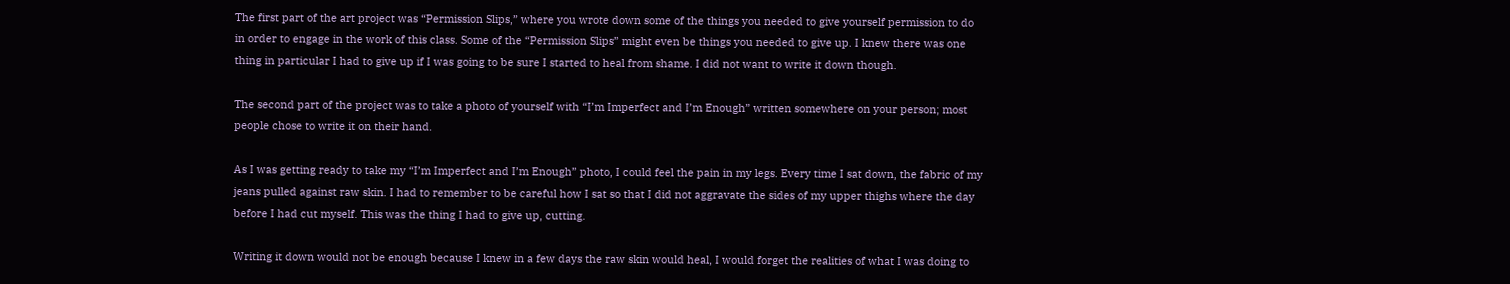The first part of the art project was “Permission Slips,” where you wrote down some of the things you needed to give yourself permission to do in order to engage in the work of this class. Some of the “Permission Slips” might even be things you needed to give up. I knew there was one thing in particular I had to give up if I was going to be sure I started to heal from shame. I did not want to write it down though.

The second part of the project was to take a photo of yourself with “I’m Imperfect and I’m Enough” written somewhere on your person; most people chose to write it on their hand.

As I was getting ready to take my “I’m Imperfect and I’m Enough” photo, I could feel the pain in my legs. Every time I sat down, the fabric of my jeans pulled against raw skin. I had to remember to be careful how I sat so that I did not aggravate the sides of my upper thighs where the day before I had cut myself. This was the thing I had to give up, cutting.

Writing it down would not be enough because I knew in a few days the raw skin would heal, I would forget the realities of what I was doing to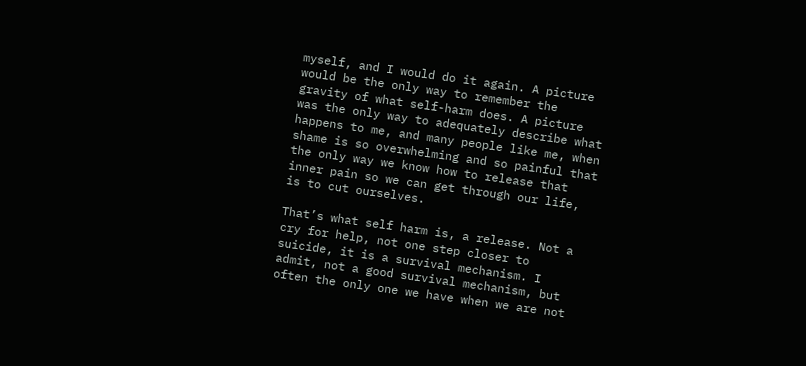myself, and I would do it again. A picture would be the only way to remember the gravity of what self-harm does. A picture was the only way to adequately describe what happens to me, and many people like me, when shame is so overwhelming and so painful that the only way we know how to release that inner pain so we can get through our life, is to cut ourselves.

That’s what self harm is, a release. Not a cry for help, not one step closer to suicide, it is a survival mechanism. I admit, not a good survival mechanism, but often the only one we have when we are not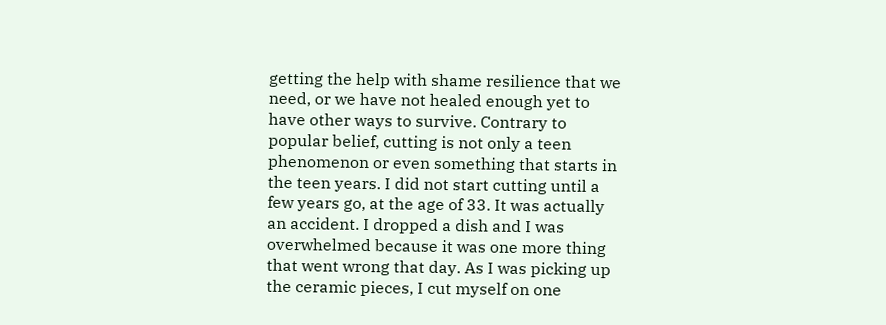getting the help with shame resilience that we need, or we have not healed enough yet to have other ways to survive. Contrary to popular belief, cutting is not only a teen phenomenon or even something that starts in the teen years. I did not start cutting until a few years go, at the age of 33. It was actually an accident. I dropped a dish and I was overwhelmed because it was one more thing that went wrong that day. As I was picking up the ceramic pieces, I cut myself on one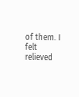of them. I felt relieved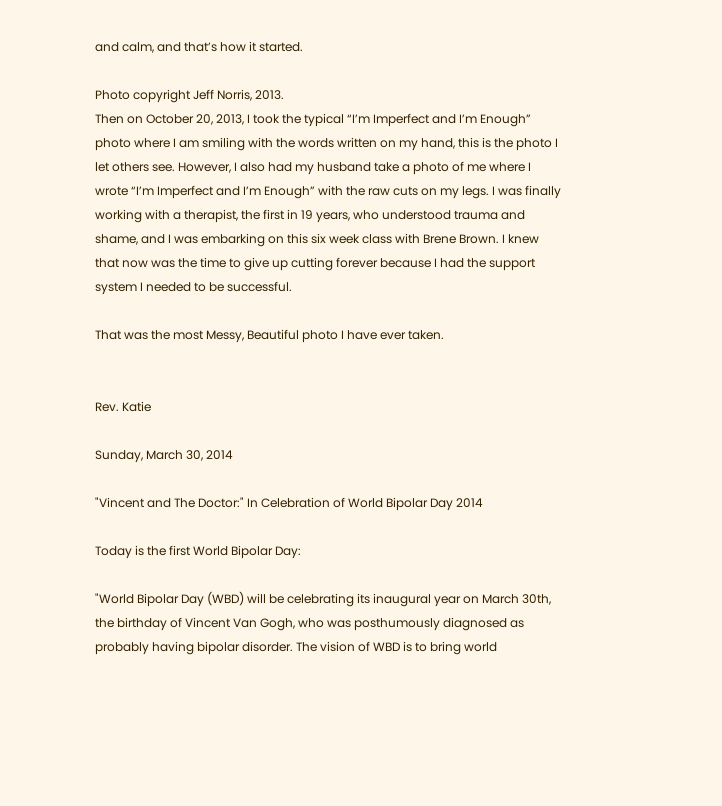and calm, and that’s how it started.

Photo copyright Jeff Norris, 2013.
Then on October 20, 2013, I took the typical “I’m Imperfect and I’m Enough” photo where I am smiling with the words written on my hand, this is the photo I let others see. However, I also had my husband take a photo of me where I wrote “I’m Imperfect and I’m Enough” with the raw cuts on my legs. I was finally working with a therapist, the first in 19 years, who understood trauma and shame, and I was embarking on this six week class with Brene Brown. I knew that now was the time to give up cutting forever because I had the support system I needed to be successful.

That was the most Messy, Beautiful photo I have ever taken.


Rev. Katie

Sunday, March 30, 2014

"Vincent and The Doctor:" In Celebration of World Bipolar Day 2014

Today is the first World Bipolar Day:

"World Bipolar Day (WBD) will be celebrating its inaugural year on March 30th, the birthday of Vincent Van Gogh, who was posthumously diagnosed as probably having bipolar disorder. The vision of WBD is to bring world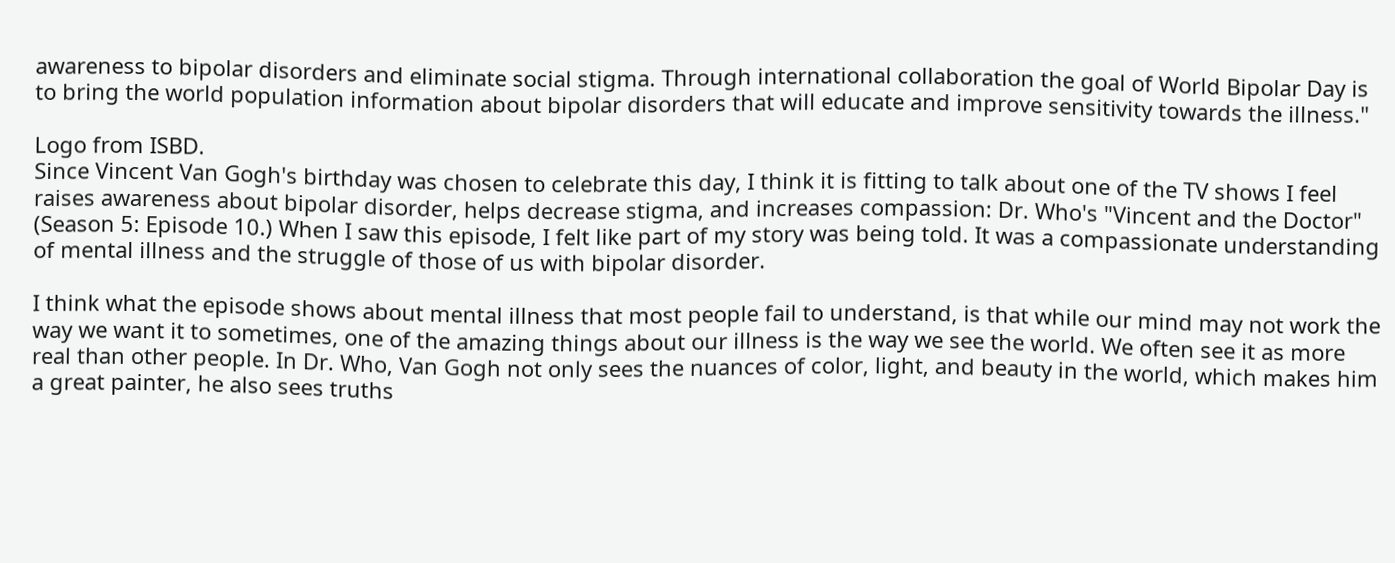awareness to bipolar disorders and eliminate social stigma. Through international collaboration the goal of World Bipolar Day is to bring the world population information about bipolar disorders that will educate and improve sensitivity towards the illness."

Logo from ISBD.
Since Vincent Van Gogh's birthday was chosen to celebrate this day, I think it is fitting to talk about one of the TV shows I feel raises awareness about bipolar disorder, helps decrease stigma, and increases compassion: Dr. Who's "Vincent and the Doctor" (Season 5: Episode 10.) When I saw this episode, I felt like part of my story was being told. It was a compassionate understanding of mental illness and the struggle of those of us with bipolar disorder.

I think what the episode shows about mental illness that most people fail to understand, is that while our mind may not work the way we want it to sometimes, one of the amazing things about our illness is the way we see the world. We often see it as more real than other people. In Dr. Who, Van Gogh not only sees the nuances of color, light, and beauty in the world, which makes him a great painter, he also sees truths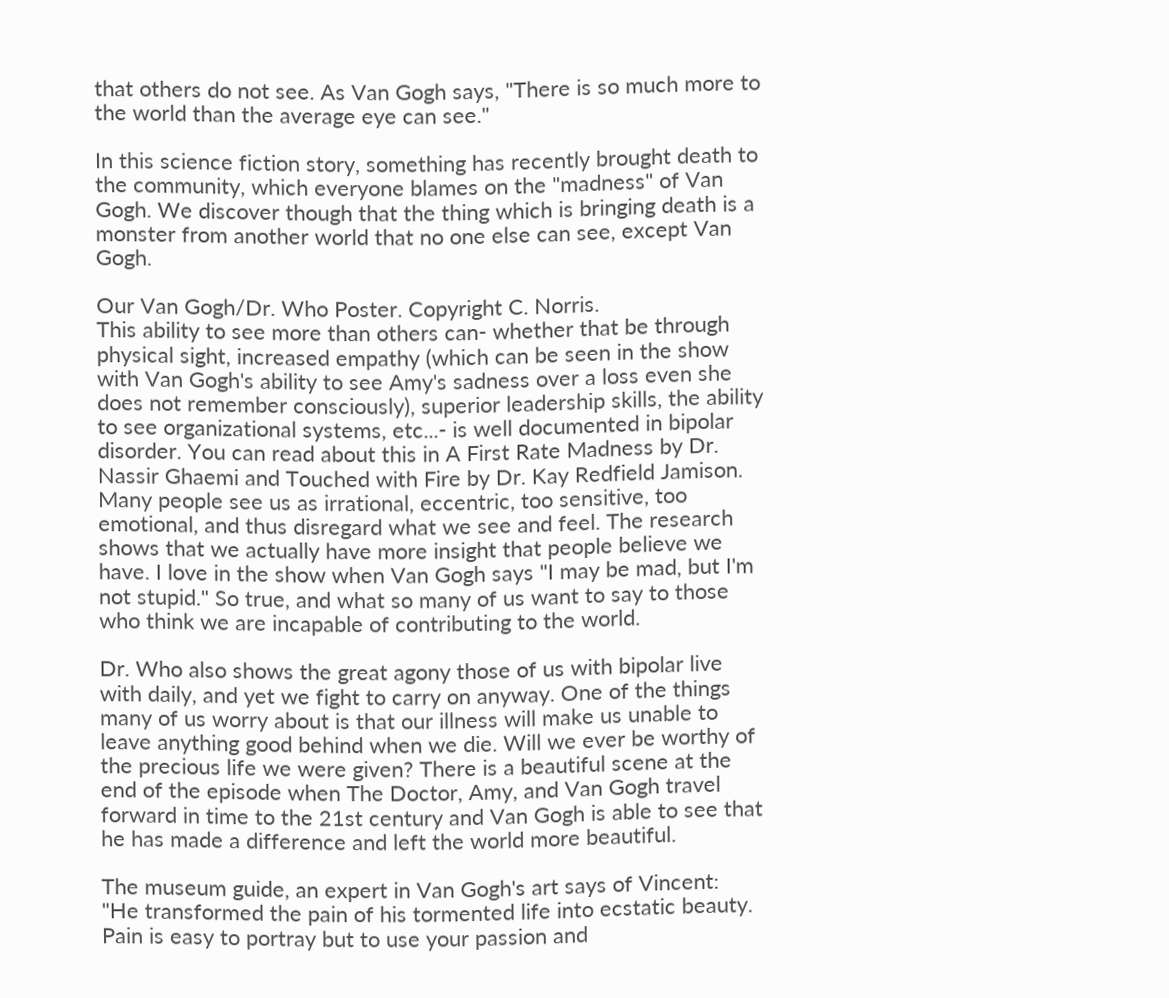that others do not see. As Van Gogh says, "There is so much more to the world than the average eye can see."

In this science fiction story, something has recently brought death to the community, which everyone blames on the "madness" of Van Gogh. We discover though that the thing which is bringing death is a monster from another world that no one else can see, except Van Gogh.

Our Van Gogh/Dr. Who Poster. Copyright C. Norris.
This ability to see more than others can- whether that be through physical sight, increased empathy (which can be seen in the show with Van Gogh's ability to see Amy's sadness over a loss even she does not remember consciously), superior leadership skills, the ability to see organizational systems, etc...- is well documented in bipolar disorder. You can read about this in A First Rate Madness by Dr. Nassir Ghaemi and Touched with Fire by Dr. Kay Redfield Jamison. Many people see us as irrational, eccentric, too sensitive, too emotional, and thus disregard what we see and feel. The research shows that we actually have more insight that people believe we have. I love in the show when Van Gogh says "I may be mad, but I'm not stupid." So true, and what so many of us want to say to those who think we are incapable of contributing to the world.

Dr. Who also shows the great agony those of us with bipolar live with daily, and yet we fight to carry on anyway. One of the things many of us worry about is that our illness will make us unable to leave anything good behind when we die. Will we ever be worthy of the precious life we were given? There is a beautiful scene at the end of the episode when The Doctor, Amy, and Van Gogh travel forward in time to the 21st century and Van Gogh is able to see that he has made a difference and left the world more beautiful.

The museum guide, an expert in Van Gogh's art says of Vincent:
"He transformed the pain of his tormented life into ecstatic beauty. Pain is easy to portray but to use your passion and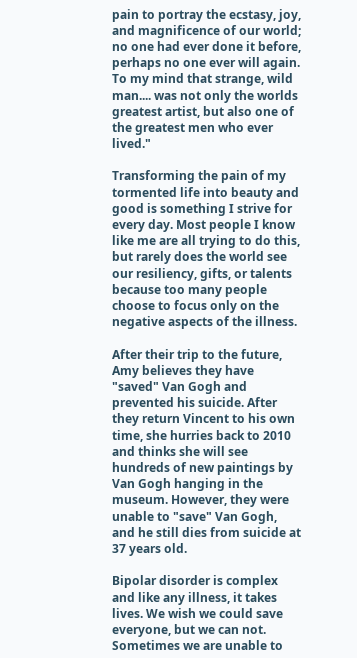pain to portray the ecstasy, joy, and magnificence of our world; no one had ever done it before, perhaps no one ever will again. To my mind that strange, wild man.... was not only the worlds greatest artist, but also one of the greatest men who ever lived."

Transforming the pain of my tormented life into beauty and good is something I strive for every day. Most people I know like me are all trying to do this, but rarely does the world see our resiliency, gifts, or talents because too many people choose to focus only on the negative aspects of the illness.

After their trip to the future, Amy believes they have "saved" Van Gogh and prevented his suicide. After they return Vincent to his own time, she hurries back to 2010 and thinks she will see hundreds of new paintings by Van Gogh hanging in the museum. However, they were unable to "save" Van Gogh, and he still dies from suicide at 37 years old.

Bipolar disorder is complex and like any illness, it takes lives. We wish we could save everyone, but we can not. Sometimes we are unable to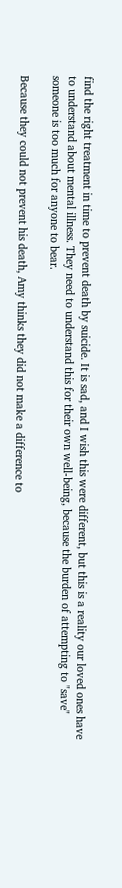find the right treatment in time to prevent death by suicide. It is sad, and I wish this were different, but this is a reality our loved ones have to understand about mental illness. They need to understand this for their own well-being, because the burden of attempting to "save" someone is too much for anyone to bear.

Because they could not prevent his death, Amy thinks they did not make a difference to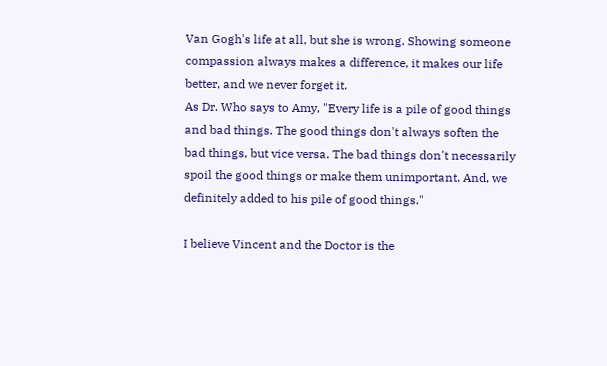Van Gogh's life at all, but she is wrong. Showing someone compassion always makes a difference, it makes our life better, and we never forget it.
As Dr. Who says to Amy, "Every life is a pile of good things and bad things. The good things don't always soften the bad things, but vice versa. The bad things don't necessarily spoil the good things or make them unimportant. And, we definitely added to his pile of good things."

I believe Vincent and the Doctor is the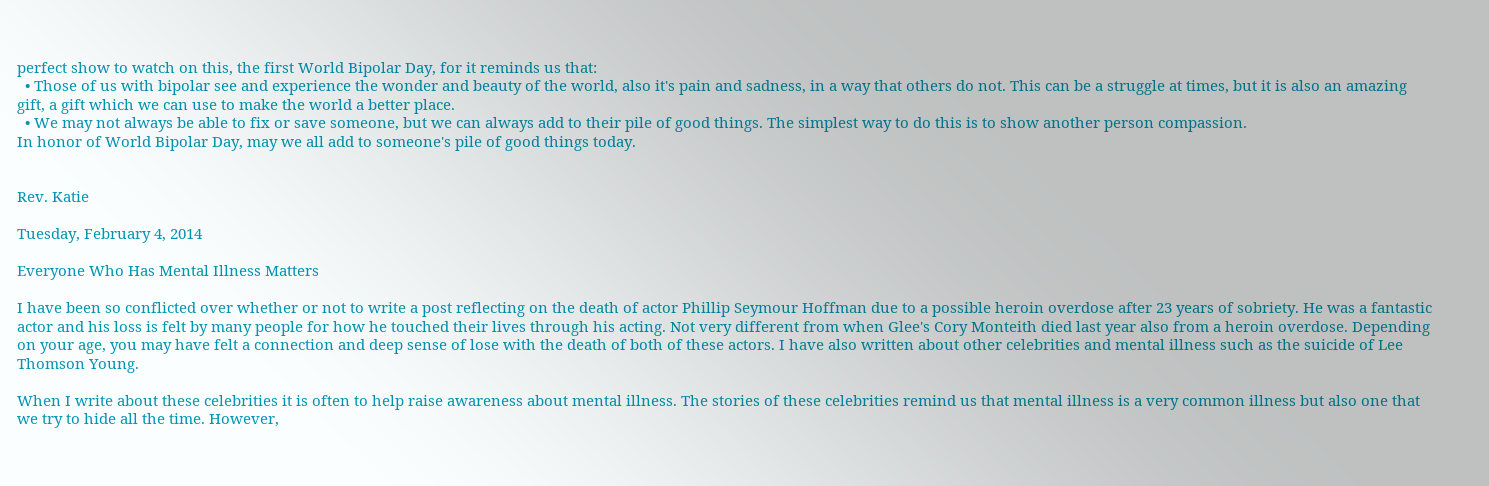perfect show to watch on this, the first World Bipolar Day, for it reminds us that:
  • Those of us with bipolar see and experience the wonder and beauty of the world, also it's pain and sadness, in a way that others do not. This can be a struggle at times, but it is also an amazing gift, a gift which we can use to make the world a better place.
  • We may not always be able to fix or save someone, but we can always add to their pile of good things. The simplest way to do this is to show another person compassion.
In honor of World Bipolar Day, may we all add to someone's pile of good things today.


Rev. Katie

Tuesday, February 4, 2014

Everyone Who Has Mental Illness Matters

I have been so conflicted over whether or not to write a post reflecting on the death of actor Phillip Seymour Hoffman due to a possible heroin overdose after 23 years of sobriety. He was a fantastic actor and his loss is felt by many people for how he touched their lives through his acting. Not very different from when Glee's Cory Monteith died last year also from a heroin overdose. Depending on your age, you may have felt a connection and deep sense of lose with the death of both of these actors. I have also written about other celebrities and mental illness such as the suicide of Lee Thomson Young.

When I write about these celebrities it is often to help raise awareness about mental illness. The stories of these celebrities remind us that mental illness is a very common illness but also one that we try to hide all the time. However,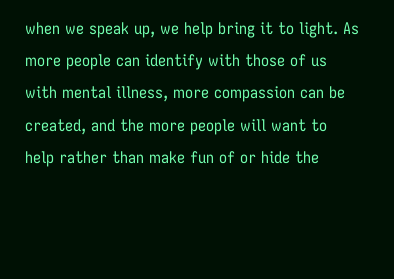when we speak up, we help bring it to light. As more people can identify with those of us with mental illness, more compassion can be created, and the more people will want to help rather than make fun of or hide the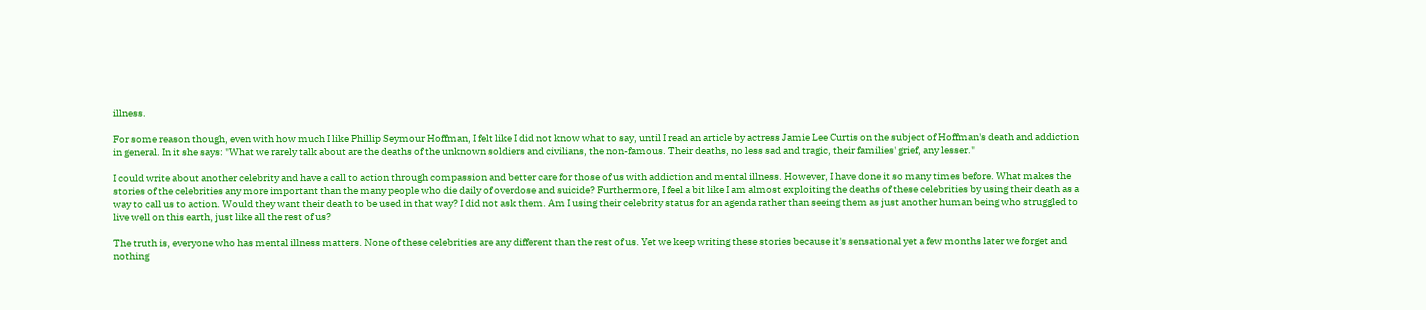illness.

For some reason though, even with how much I like Phillip Seymour Hoffman, I felt like I did not know what to say, until I read an article by actress Jamie Lee Curtis on the subject of Hoffman's death and addiction in general. In it she says: "What we rarely talk about are the deaths of the unknown soldiers and civilians, the non-famous. Their deaths, no less sad and tragic, their families' grief, any lesser."

I could write about another celebrity and have a call to action through compassion and better care for those of us with addiction and mental illness. However, I have done it so many times before. What makes the stories of the celebrities any more important than the many people who die daily of overdose and suicide? Furthermore, I feel a bit like I am almost exploiting the deaths of these celebrities by using their death as a way to call us to action. Would they want their death to be used in that way? I did not ask them. Am I using their celebrity status for an agenda rather than seeing them as just another human being who struggled to live well on this earth, just like all the rest of us?

The truth is, everyone who has mental illness matters. None of these celebrities are any different than the rest of us. Yet we keep writing these stories because it's sensational yet a few months later we forget and nothing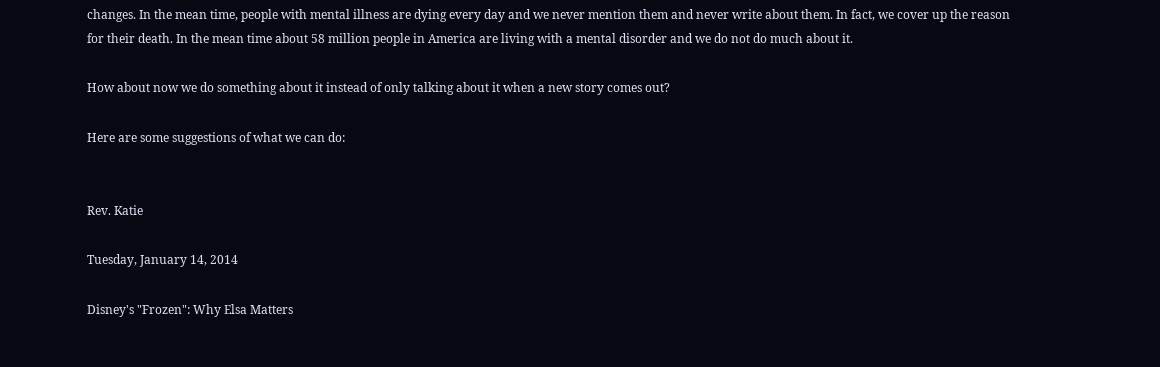changes. In the mean time, people with mental illness are dying every day and we never mention them and never write about them. In fact, we cover up the reason for their death. In the mean time about 58 million people in America are living with a mental disorder and we do not do much about it.

How about now we do something about it instead of only talking about it when a new story comes out?

Here are some suggestions of what we can do:


Rev. Katie

Tuesday, January 14, 2014

Disney's "Frozen": Why Elsa Matters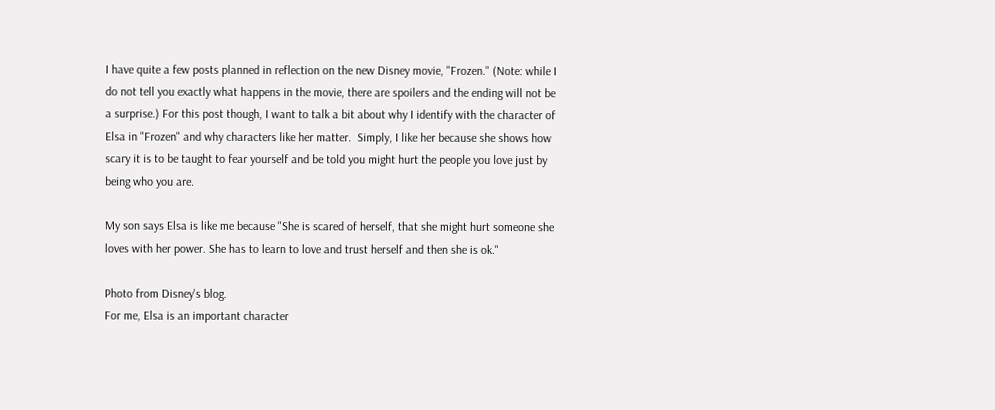I have quite a few posts planned in reflection on the new Disney movie, "Frozen." (Note: while I do not tell you exactly what happens in the movie, there are spoilers and the ending will not be a surprise.) For this post though, I want to talk a bit about why I identify with the character of Elsa in "Frozen" and why characters like her matter.  Simply, I like her because she shows how scary it is to be taught to fear yourself and be told you might hurt the people you love just by being who you are.

My son says Elsa is like me because "She is scared of herself, that she might hurt someone she loves with her power. She has to learn to love and trust herself and then she is ok."

Photo from Disney's blog.
For me, Elsa is an important character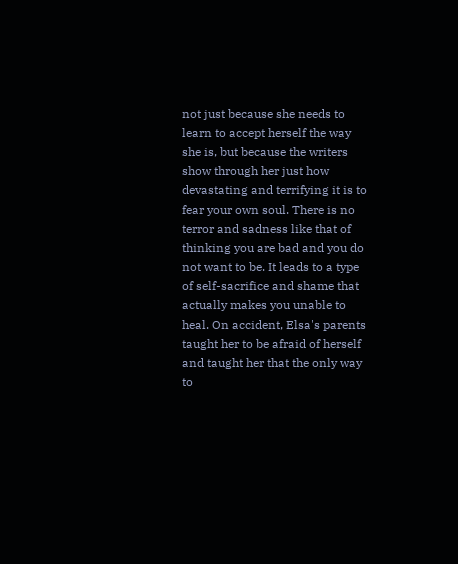not just because she needs to learn to accept herself the way she is, but because the writers show through her just how devastating and terrifying it is to fear your own soul. There is no terror and sadness like that of thinking you are bad and you do not want to be. It leads to a type of self-sacrifice and shame that actually makes you unable to heal. On accident, Elsa's parents taught her to be afraid of herself and taught her that the only way to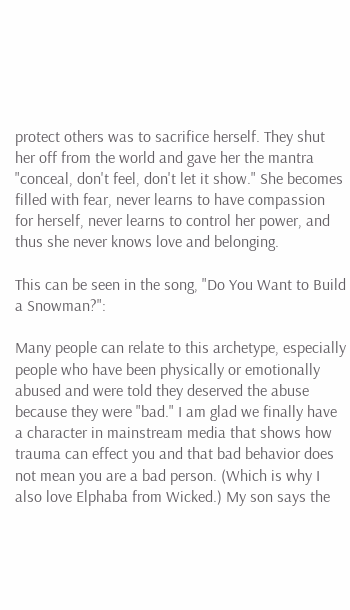protect others was to sacrifice herself. They shut her off from the world and gave her the mantra "conceal, don't feel, don't let it show." She becomes filled with fear, never learns to have compassion for herself, never learns to control her power, and thus she never knows love and belonging.

This can be seen in the song, "Do You Want to Build a Snowman?":

Many people can relate to this archetype, especially people who have been physically or emotionally abused and were told they deserved the abuse because they were "bad." I am glad we finally have a character in mainstream media that shows how trauma can effect you and that bad behavior does not mean you are a bad person. (Which is why I also love Elphaba from Wicked.) My son says the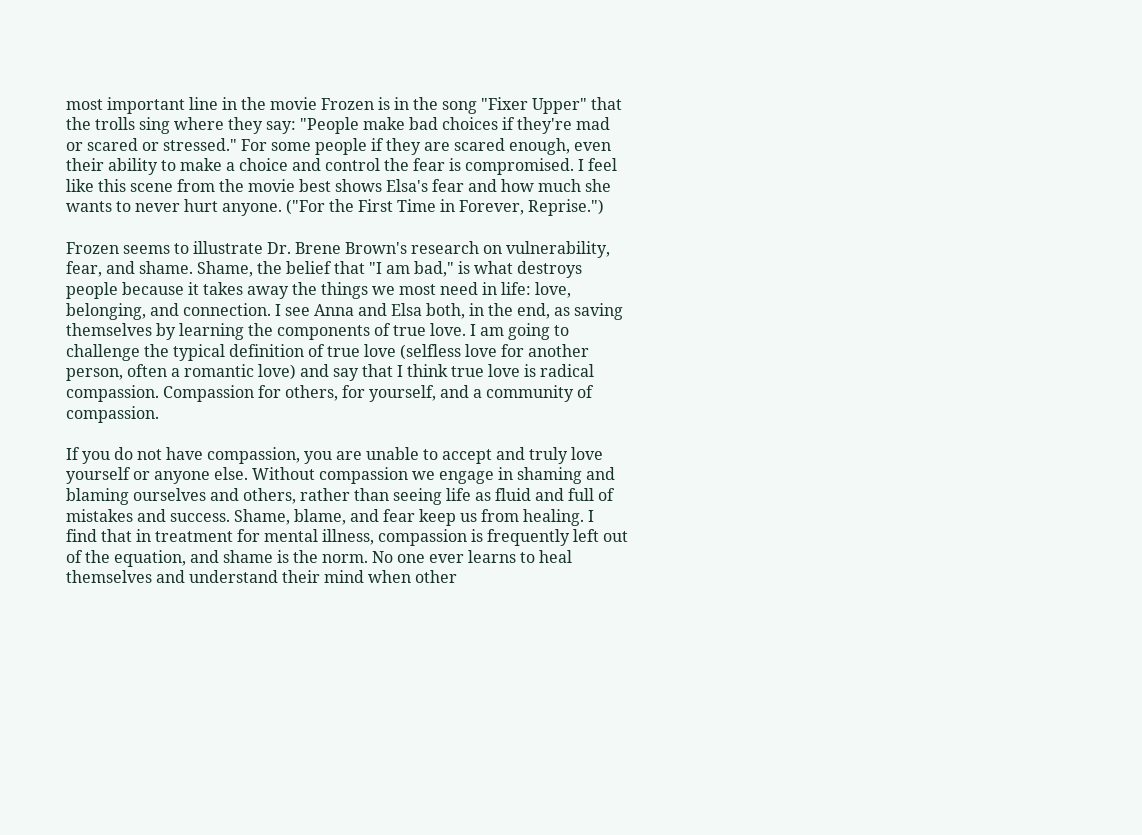most important line in the movie Frozen is in the song "Fixer Upper" that the trolls sing where they say: "People make bad choices if they're mad or scared or stressed." For some people if they are scared enough, even their ability to make a choice and control the fear is compromised. I feel like this scene from the movie best shows Elsa's fear and how much she wants to never hurt anyone. ("For the First Time in Forever, Reprise.")

Frozen seems to illustrate Dr. Brene Brown's research on vulnerability, fear, and shame. Shame, the belief that "I am bad," is what destroys people because it takes away the things we most need in life: love, belonging, and connection. I see Anna and Elsa both, in the end, as saving themselves by learning the components of true love. I am going to challenge the typical definition of true love (selfless love for another person, often a romantic love) and say that I think true love is radical compassion. Compassion for others, for yourself, and a community of compassion.

If you do not have compassion, you are unable to accept and truly love yourself or anyone else. Without compassion we engage in shaming and blaming ourselves and others, rather than seeing life as fluid and full of mistakes and success. Shame, blame, and fear keep us from healing. I find that in treatment for mental illness, compassion is frequently left out of the equation, and shame is the norm. No one ever learns to heal themselves and understand their mind when other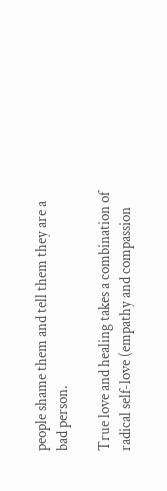people shame them and tell them they are a bad person.

True love and healing takes a combination of radical self-love (empathy and compassion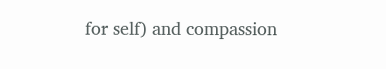for self) and compassion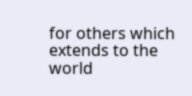for others which extends to the world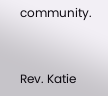community.


Rev. Katie